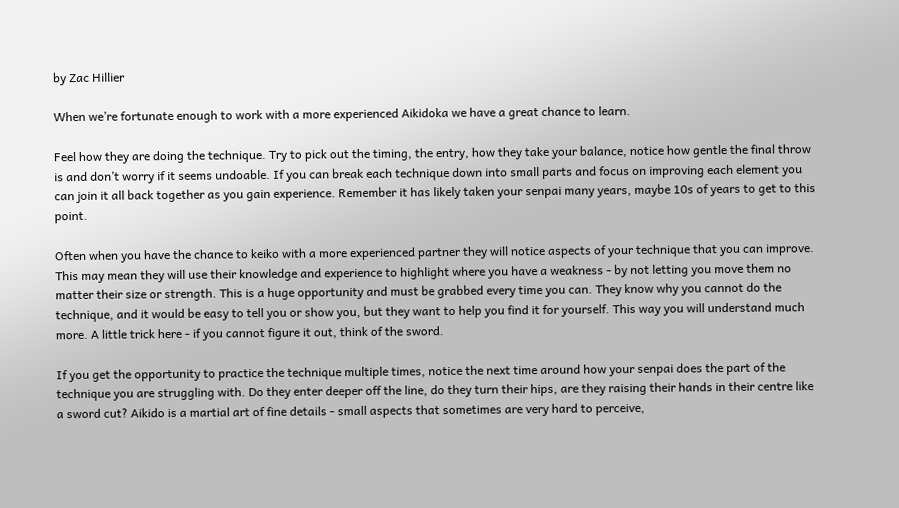by Zac Hillier

When we’re fortunate enough to work with a more experienced Aikidoka we have a great chance to learn.

Feel how they are doing the technique. Try to pick out the timing, the entry, how they take your balance, notice how gentle the final throw is and don’t worry if it seems undoable. If you can break each technique down into small parts and focus on improving each element you can join it all back together as you gain experience. Remember it has likely taken your senpai many years, maybe 10s of years to get to this point.

Often when you have the chance to keiko with a more experienced partner they will notice aspects of your technique that you can improve. This may mean they will use their knowledge and experience to highlight where you have a weakness - by not letting you move them no matter their size or strength. This is a huge opportunity and must be grabbed every time you can. They know why you cannot do the technique, and it would be easy to tell you or show you, but they want to help you find it for yourself. This way you will understand much more. A little trick here - if you cannot figure it out, think of the sword.

If you get the opportunity to practice the technique multiple times, notice the next time around how your senpai does the part of the technique you are struggling with. Do they enter deeper off the line, do they turn their hips, are they raising their hands in their centre like a sword cut? Aikido is a martial art of fine details - small aspects that sometimes are very hard to perceive,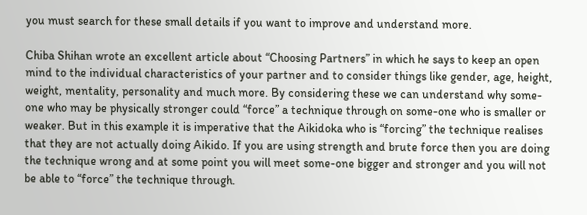you must search for these small details if you want to improve and understand more.

Chiba Shihan wrote an excellent article about “Choosing Partners” in which he says to keep an open mind to the individual characteristics of your partner and to consider things like gender, age, height, weight, mentality, personality and much more. By considering these we can understand why some-one who may be physically stronger could “force” a technique through on some-one who is smaller or weaker. But in this example it is imperative that the Aikidoka who is “forcing” the technique realises that they are not actually doing Aikido. If you are using strength and brute force then you are doing the technique wrong and at some point you will meet some-one bigger and stronger and you will not be able to “force” the technique through.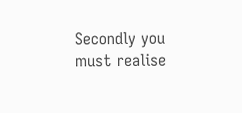Secondly you must realise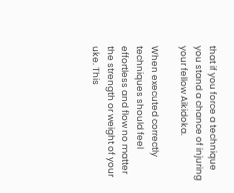that if you force a technique you stand a chance of injuring your fellow Aikidoka.

When executed correctly techniques should feel effortless and flow no matter the strength or weight of your uke. This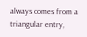always comes from a triangular entry,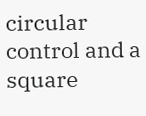circular control and a square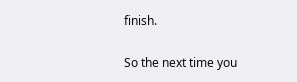finish.

So the next time you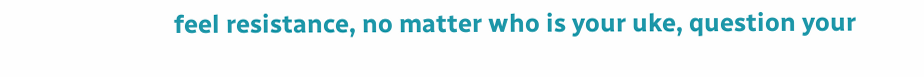feel resistance, no matter who is your uke, question your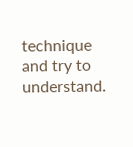technique and try to understand.